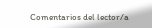Comentarios del lector/a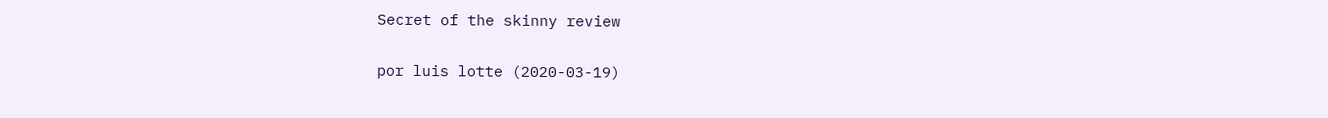Secret of the skinny review

por luis lotte (2020-03-19)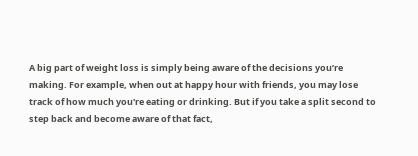A big part of weight loss is simply being aware of the decisions you’re making. For example, when out at happy hour with friends, you may lose track of how much you're eating or drinking. But if you take a split second to step back and become aware of that fact,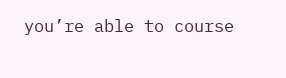you’re able to course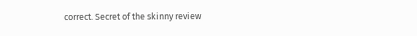correct. Secret of the skinny review